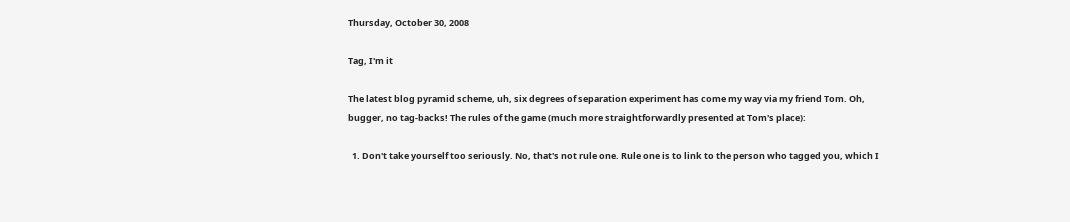Thursday, October 30, 2008

Tag, I'm it

The latest blog pyramid scheme, uh, six degrees of separation experiment has come my way via my friend Tom. Oh, bugger, no tag-backs! The rules of the game (much more straightforwardly presented at Tom's place):

  1. Don't take yourself too seriously. No, that's not rule one. Rule one is to link to the person who tagged you, which I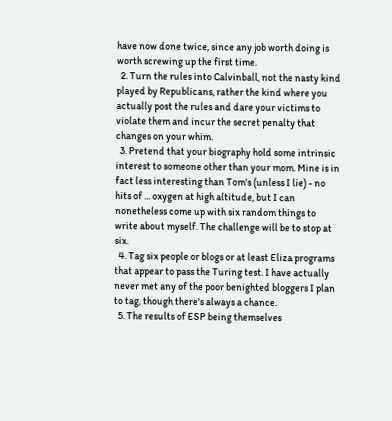have now done twice, since any job worth doing is worth screwing up the first time.
  2. Turn the rules into Calvinball, not the nasty kind played by Republicans, rather the kind where you actually post the rules and dare your victims to violate them and incur the secret penalty that changes on your whim.
  3. Pretend that your biography hold some intrinsic interest to someone other than your mom. Mine is in fact less interesting than Tom's (unless I lie) - no hits of ... oxygen at high altitude, but I can nonetheless come up with six random things to write about myself. The challenge will be to stop at six.
  4. Tag six people or blogs or at least Eliza programs that appear to pass the Turing test. I have actually never met any of the poor benighted bloggers I plan to tag, though there's always a chance.
  5. The results of ESP being themselves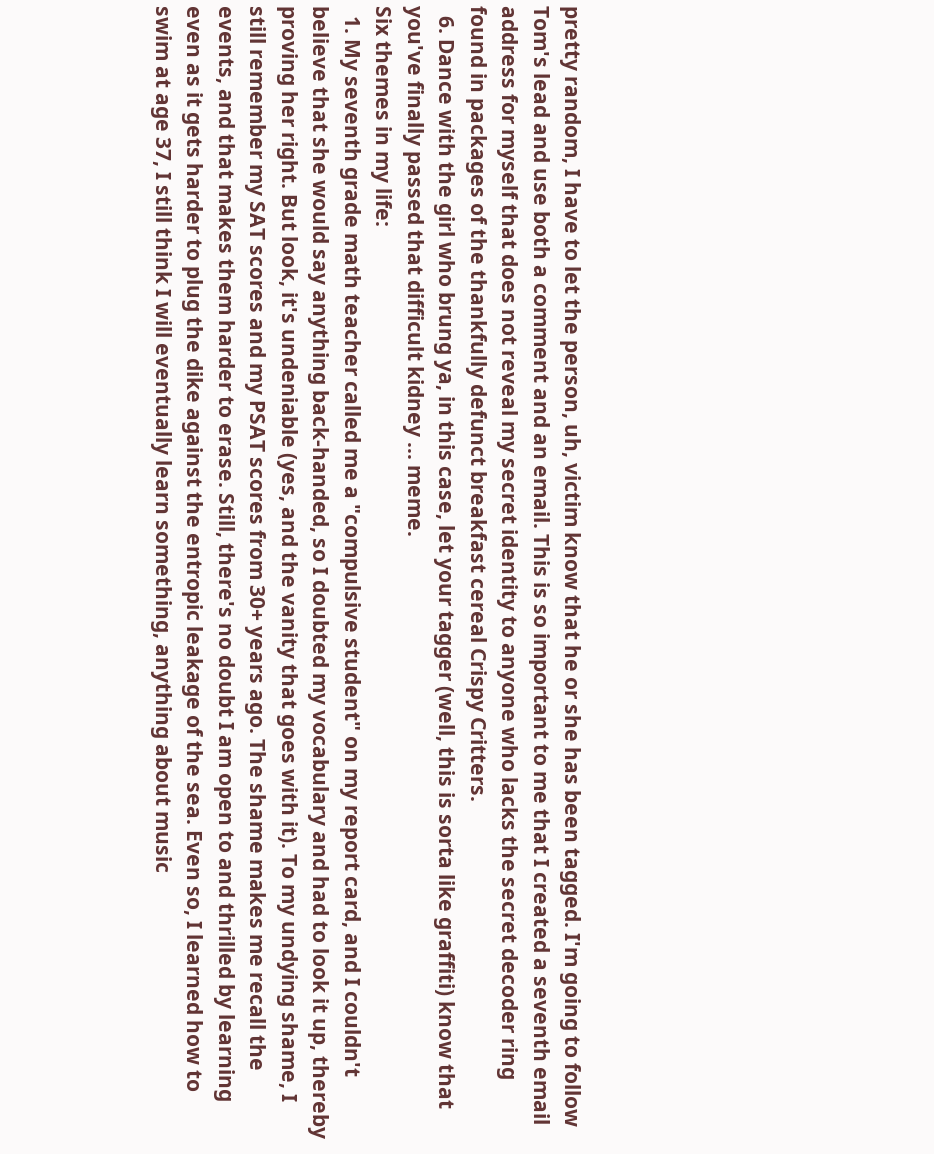pretty random, I have to let the person, uh, victim know that he or she has been tagged. I'm going to follow Tom's lead and use both a comment and an email. This is so important to me that I created a seventh email address for myself that does not reveal my secret identity to anyone who lacks the secret decoder ring found in packages of the thankfully defunct breakfast cereal Crispy Critters.
  6. Dance with the girl who brung ya, in this case, let your tagger (well, this is sorta like graffiti) know that you've finally passed that difficult kidney ... meme.
Six themes in my life:
  1. My seventh grade math teacher called me a "compulsive student" on my report card, and I couldn't believe that she would say anything back-handed, so I doubted my vocabulary and had to look it up, thereby proving her right. But look, it's undeniable (yes, and the vanity that goes with it). To my undying shame, I still remember my SAT scores and my PSAT scores from 30+ years ago. The shame makes me recall the events, and that makes them harder to erase. Still, there's no doubt I am open to and thrilled by learning even as it gets harder to plug the dike against the entropic leakage of the sea. Even so, I learned how to swim at age 37, I still think I will eventually learn something, anything about music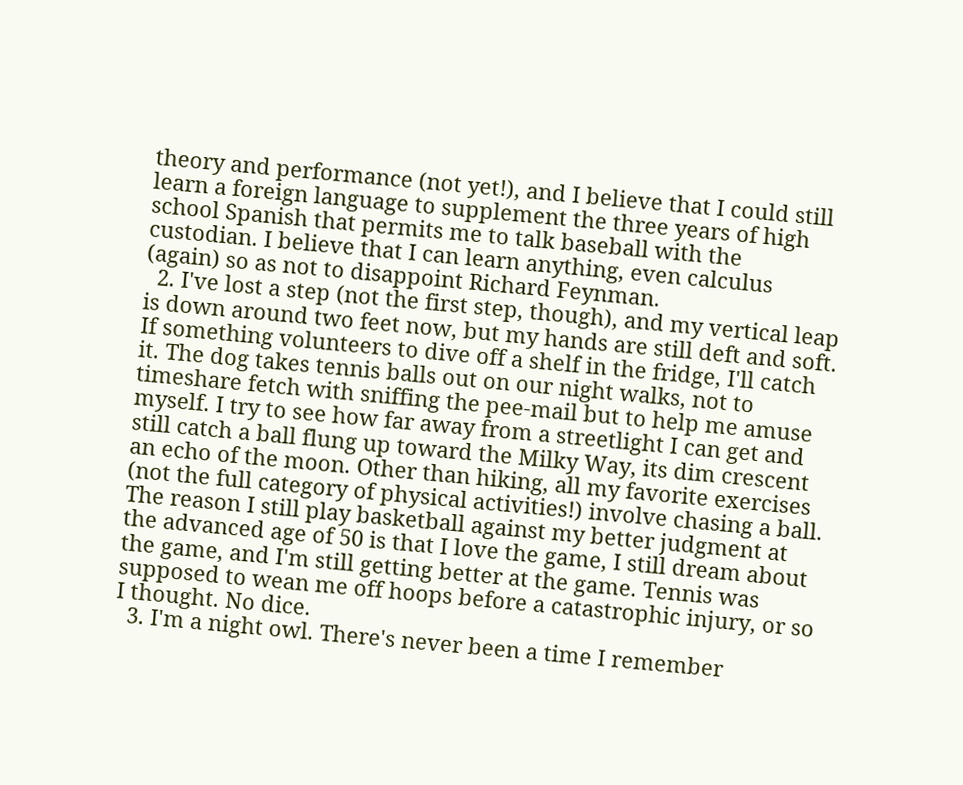theory and performance (not yet!), and I believe that I could still learn a foreign language to supplement the three years of high school Spanish that permits me to talk baseball with the custodian. I believe that I can learn anything, even calculus (again) so as not to disappoint Richard Feynman.
  2. I've lost a step (not the first step, though), and my vertical leap is down around two feet now, but my hands are still deft and soft. If something volunteers to dive off a shelf in the fridge, I'll catch it. The dog takes tennis balls out on our night walks, not to timeshare fetch with sniffing the pee-mail but to help me amuse myself. I try to see how far away from a streetlight I can get and still catch a ball flung up toward the Milky Way, its dim crescent an echo of the moon. Other than hiking, all my favorite exercises (not the full category of physical activities!) involve chasing a ball. The reason I still play basketball against my better judgment at the advanced age of 50 is that I love the game, I still dream about the game, and I'm still getting better at the game. Tennis was supposed to wean me off hoops before a catastrophic injury, or so I thought. No dice.
  3. I'm a night owl. There's never been a time I remember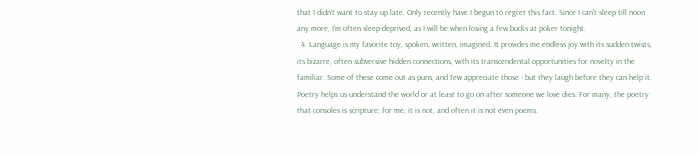that I didn't want to stay up late. Only recently have I begun to regret this fact. Since I can't sleep till noon any more, I'm often sleep-deprived, as I will be when losing a few bucks at poker tonight.
  4. Language is my favorite toy, spoken, written, imagined. It provides me endless joy with its sudden twists, its bizarre, often subversive hidden connections, with its transcendental opportunities for novelty in the familiar. Some of these come out as puns, and few appreciate those - but they laugh before they can help it. Poetry helps us understand the world or at least to go on after someone we love dies. For many, the poetry that consoles is scripture; for me, it is not, and often it is not even poems.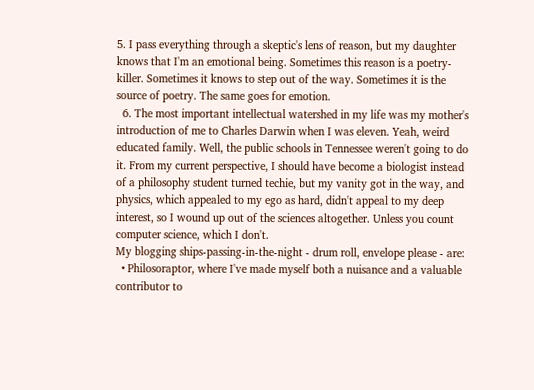5. I pass everything through a skeptic's lens of reason, but my daughter knows that I'm an emotional being. Sometimes this reason is a poetry-killer. Sometimes it knows to step out of the way. Sometimes it is the source of poetry. The same goes for emotion.
  6. The most important intellectual watershed in my life was my mother's introduction of me to Charles Darwin when I was eleven. Yeah, weird educated family. Well, the public schools in Tennessee weren't going to do it. From my current perspective, I should have become a biologist instead of a philosophy student turned techie, but my vanity got in the way, and physics, which appealed to my ego as hard, didn't appeal to my deep interest, so I wound up out of the sciences altogether. Unless you count computer science, which I don't.
My blogging ships-passing-in-the-night - drum roll, envelope please - are:
  • Philosoraptor, where I've made myself both a nuisance and a valuable contributor to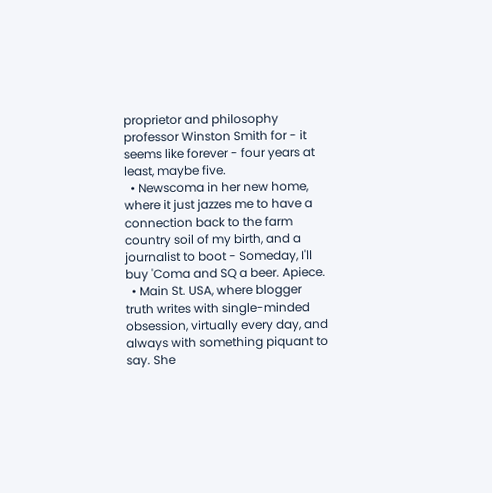proprietor and philosophy professor Winston Smith for - it seems like forever - four years at least, maybe five.
  • Newscoma in her new home, where it just jazzes me to have a connection back to the farm country soil of my birth, and a journalist to boot - Someday, I'll buy 'Coma and SQ a beer. Apiece.
  • Main St. USA, where blogger truth writes with single-minded obsession, virtually every day, and always with something piquant to say. She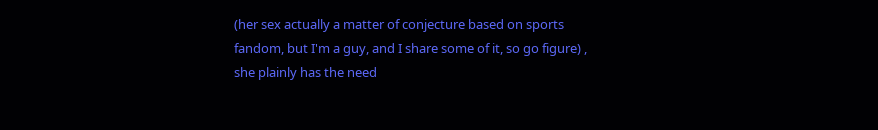(her sex actually a matter of conjecture based on sports fandom, but I'm a guy, and I share some of it, so go figure) , she plainly has the need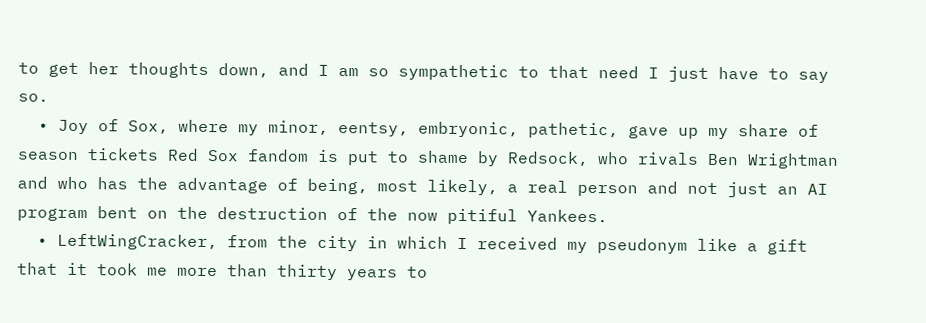to get her thoughts down, and I am so sympathetic to that need I just have to say so.
  • Joy of Sox, where my minor, eentsy, embryonic, pathetic, gave up my share of season tickets Red Sox fandom is put to shame by Redsock, who rivals Ben Wrightman and who has the advantage of being, most likely, a real person and not just an AI program bent on the destruction of the now pitiful Yankees.
  • LeftWingCracker, from the city in which I received my pseudonym like a gift that it took me more than thirty years to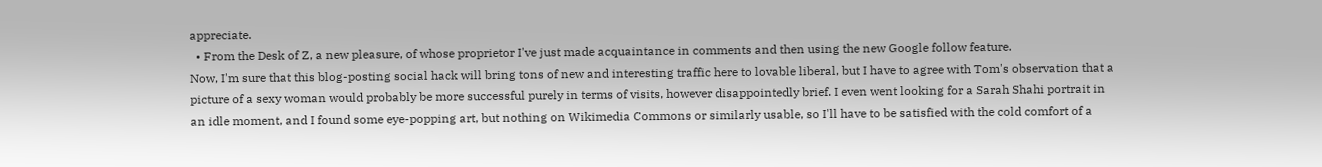appreciate.
  • From the Desk of Z, a new pleasure, of whose proprietor I've just made acquaintance in comments and then using the new Google follow feature.
Now, I'm sure that this blog-posting social hack will bring tons of new and interesting traffic here to lovable liberal, but I have to agree with Tom's observation that a picture of a sexy woman would probably be more successful purely in terms of visits, however disappointedly brief. I even went looking for a Sarah Shahi portrait in an idle moment, and I found some eye-popping art, but nothing on Wikimedia Commons or similarly usable, so I'll have to be satisfied with the cold comfort of a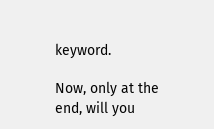keyword.

Now, only at the end, will you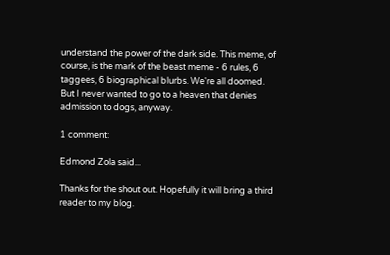understand the power of the dark side. This meme, of course, is the mark of the beast meme - 6 rules, 6 taggees, 6 biographical blurbs. We're all doomed. But I never wanted to go to a heaven that denies admission to dogs, anyway.

1 comment:

Edmond Zola said...

Thanks for the shout out. Hopefully it will bring a third reader to my blog.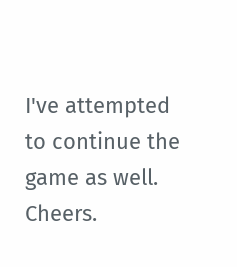I've attempted to continue the game as well. Cheers.